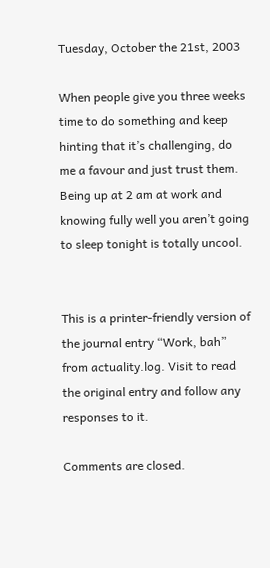Tuesday, October the 21st, 2003

When people give you three weeks time to do something and keep hinting that it’s challenging, do me a favour and just trust them. Being up at 2 am at work and knowing fully well you aren’t going to sleep tonight is totally uncool.


This is a printer-friendly version of the journal entry “Work, bah” from actuality.log. Visit to read the original entry and follow any responses to it.

Comments are closed.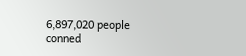6,897,020 people conned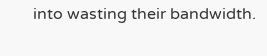into wasting their bandwidth.